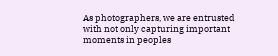As photographers, we are entrusted with not only capturing important moments in peoples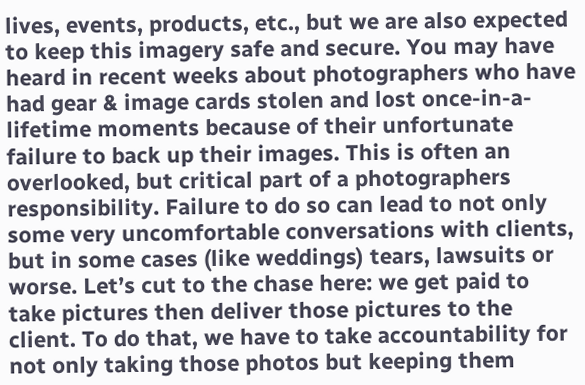lives, events, products, etc., but we are also expected to keep this imagery safe and secure. You may have heard in recent weeks about photographers who have had gear & image cards stolen and lost once-in-a-lifetime moments because of their unfortunate failure to back up their images. This is often an overlooked, but critical part of a photographers responsibility. Failure to do so can lead to not only some very uncomfortable conversations with clients, but in some cases (like weddings) tears, lawsuits or worse. Let’s cut to the chase here: we get paid to take pictures then deliver those pictures to the client. To do that, we have to take accountability for not only taking those photos but keeping them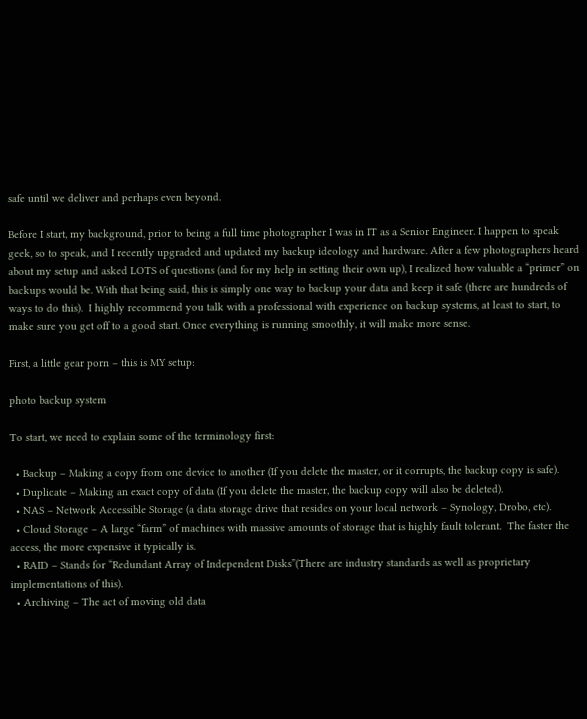safe until we deliver and perhaps even beyond.

Before I start, my background, prior to being a full time photographer I was in IT as a Senior Engineer. I happen to speak geek, so to speak, and I recently upgraded and updated my backup ideology and hardware. After a few photographers heard about my setup and asked LOTS of questions (and for my help in setting their own up), I realized how valuable a “primer” on backups would be. With that being said, this is simply one way to backup your data and keep it safe (there are hundreds of ways to do this).  I highly recommend you talk with a professional with experience on backup systems, at least to start, to make sure you get off to a good start. Once everything is running smoothly, it will make more sense.

First, a little gear porn – this is MY setup:

photo backup system

To start, we need to explain some of the terminology first:

  • Backup – Making a copy from one device to another (If you delete the master, or it corrupts, the backup copy is safe).
  • Duplicate – Making an exact copy of data (If you delete the master, the backup copy will also be deleted).
  • NAS – Network Accessible Storage (a data storage drive that resides on your local network – Synology, Drobo, etc).
  • Cloud Storage – A large “farm” of machines with massive amounts of storage that is highly fault tolerant.  The faster the access, the more expensive it typically is.
  • RAID – Stands for “Redundant Array of Independent Disks”(There are industry standards as well as proprietary implementations of this).
  • Archiving – The act of moving old data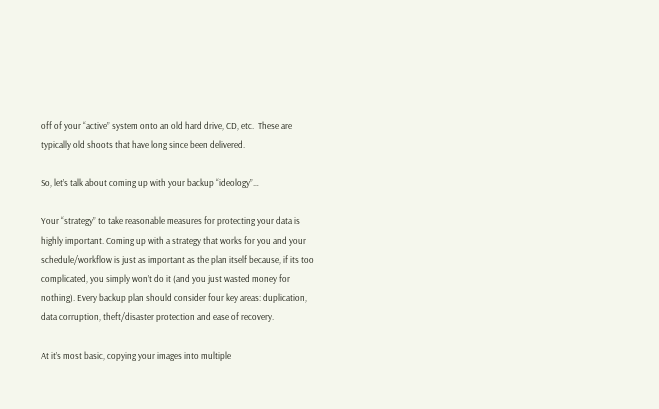off of your “active” system onto an old hard drive, CD, etc.  These are typically old shoots that have long since been delivered.

So, let’s talk about coming up with your backup “ideology”…

Your “strategy” to take reasonable measures for protecting your data is highly important. Coming up with a strategy that works for you and your schedule/workflow is just as important as the plan itself because, if its too complicated, you simply won’t do it (and you just wasted money for nothing). Every backup plan should consider four key areas: duplication, data corruption, theft/disaster protection and ease of recovery.

At it’s most basic, copying your images into multiple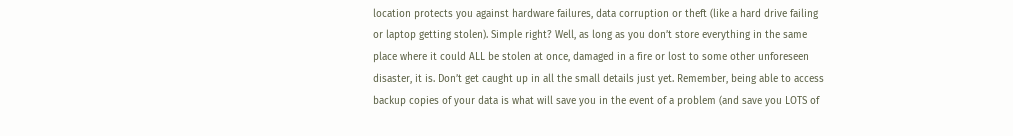location protects you against hardware failures, data corruption or theft (like a hard drive failing or laptop getting stolen). Simple right? Well, as long as you don’t store everything in the same place where it could ALL be stolen at once, damaged in a fire or lost to some other unforeseen disaster, it is. Don’t get caught up in all the small details just yet. Remember, being able to access backup copies of your data is what will save you in the event of a problem (and save you LOTS of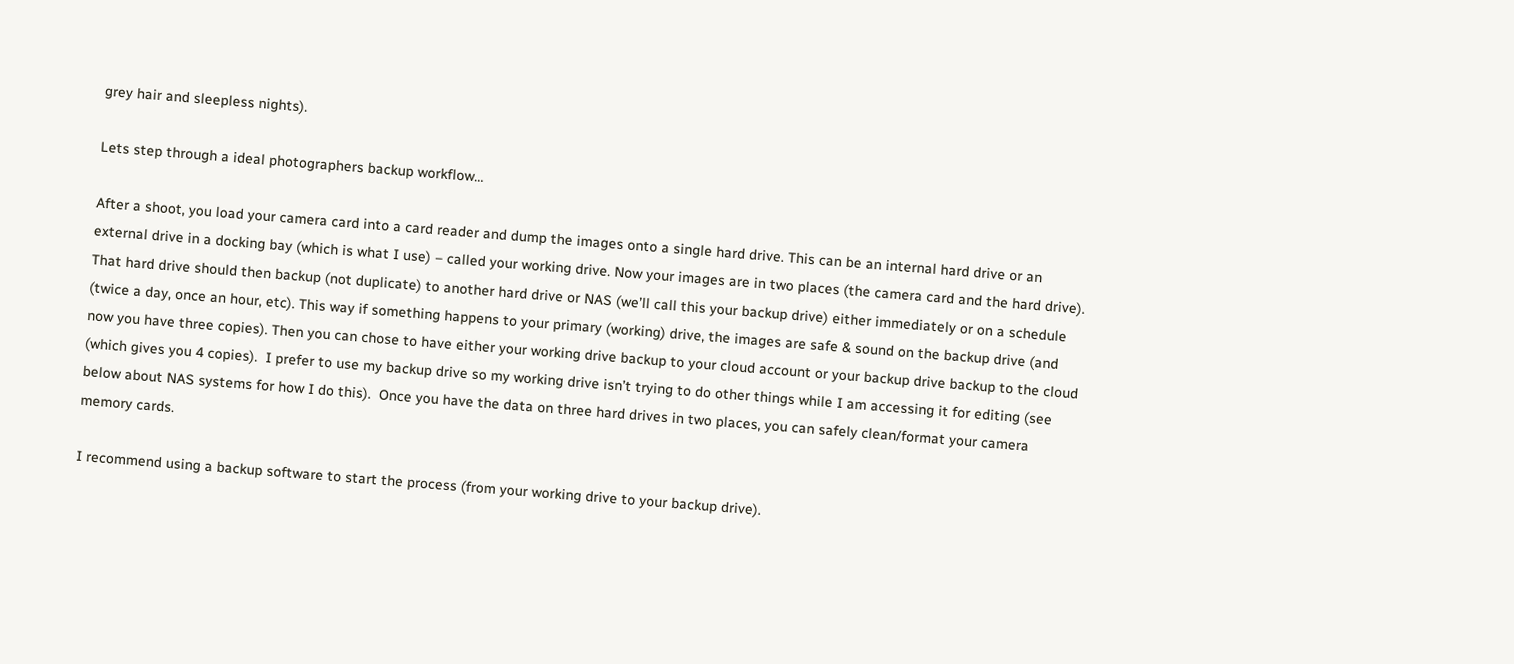grey hair and sleepless nights).

Lets step through a ideal photographers backup workflow…

After a shoot, you load your camera card into a card reader and dump the images onto a single hard drive. This can be an internal hard drive or an external drive in a docking bay (which is what I use) – called your working drive. Now your images are in two places (the camera card and the hard drive). That hard drive should then backup (not duplicate) to another hard drive or NAS (we’ll call this your backup drive) either immediately or on a schedule (twice a day, once an hour, etc). This way if something happens to your primary (working) drive, the images are safe & sound on the backup drive (and now you have three copies). Then you can chose to have either your working drive backup to your cloud account or your backup drive backup to the cloud (which gives you 4 copies).  I prefer to use my backup drive so my working drive isn’t trying to do other things while I am accessing it for editing (see below about NAS systems for how I do this).  Once you have the data on three hard drives in two places, you can safely clean/format your camera memory cards.

I recommend using a backup software to start the process (from your working drive to your backup drive).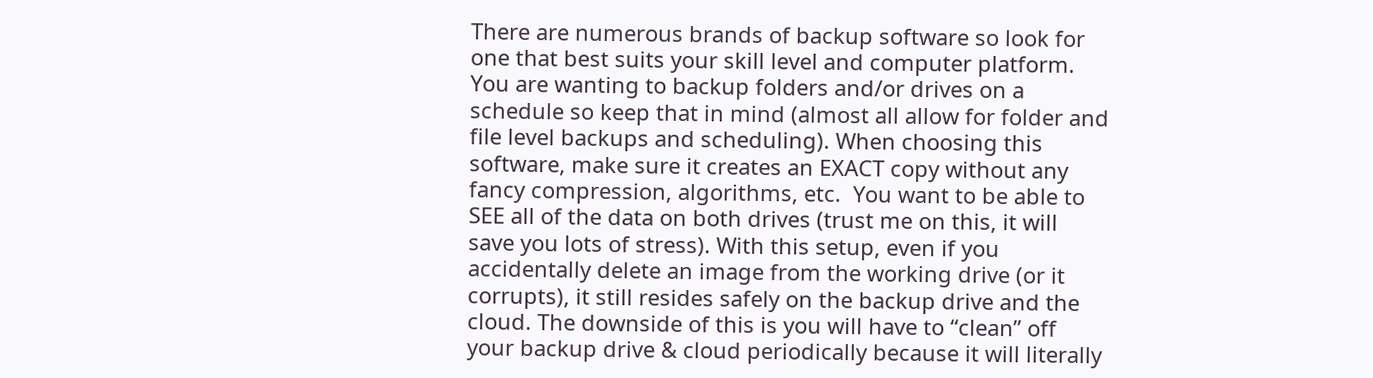There are numerous brands of backup software so look for one that best suits your skill level and computer platform.  You are wanting to backup folders and/or drives on a schedule so keep that in mind (almost all allow for folder and file level backups and scheduling). When choosing this software, make sure it creates an EXACT copy without any fancy compression, algorithms, etc.  You want to be able to SEE all of the data on both drives (trust me on this, it will save you lots of stress). With this setup, even if you accidentally delete an image from the working drive (or it corrupts), it still resides safely on the backup drive and the cloud. The downside of this is you will have to “clean” off your backup drive & cloud periodically because it will literally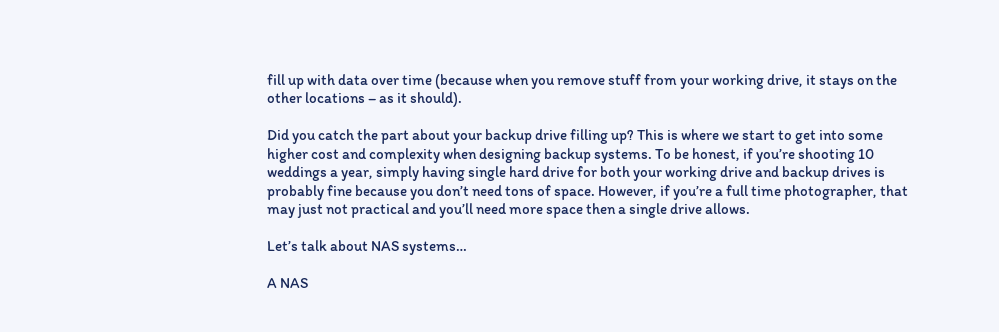fill up with data over time (because when you remove stuff from your working drive, it stays on the other locations – as it should).

Did you catch the part about your backup drive filling up? This is where we start to get into some higher cost and complexity when designing backup systems. To be honest, if you’re shooting 10 weddings a year, simply having single hard drive for both your working drive and backup drives is probably fine because you don’t need tons of space. However, if you’re a full time photographer, that may just not practical and you’ll need more space then a single drive allows.

Let’s talk about NAS systems…

A NAS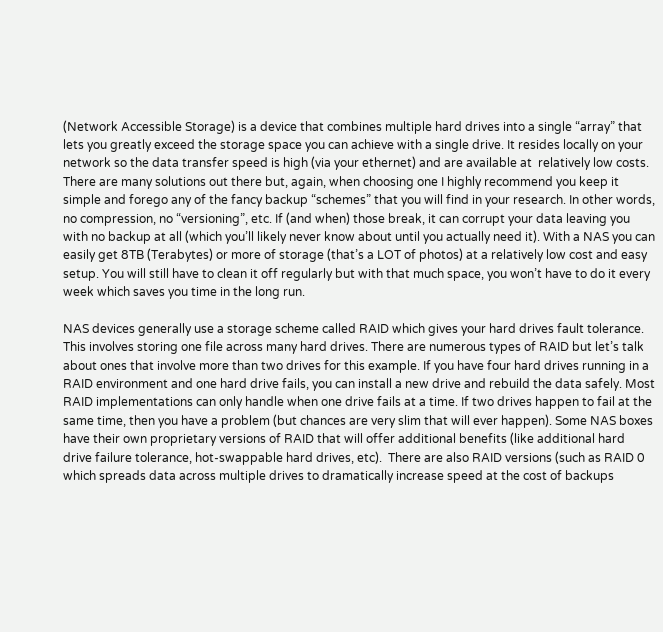(Network Accessible Storage) is a device that combines multiple hard drives into a single “array” that lets you greatly exceed the storage space you can achieve with a single drive. It resides locally on your network so the data transfer speed is high (via your ethernet) and are available at  relatively low costs. There are many solutions out there but, again, when choosing one I highly recommend you keep it simple and forego any of the fancy backup “schemes” that you will find in your research. In other words, no compression, no “versioning”, etc. If (and when) those break, it can corrupt your data leaving you with no backup at all (which you’ll likely never know about until you actually need it). With a NAS you can easily get 8TB (Terabytes) or more of storage (that’s a LOT of photos) at a relatively low cost and easy setup. You will still have to clean it off regularly but with that much space, you won’t have to do it every week which saves you time in the long run.

NAS devices generally use a storage scheme called RAID which gives your hard drives fault tolerance. This involves storing one file across many hard drives. There are numerous types of RAID but let’s talk about ones that involve more than two drives for this example. If you have four hard drives running in a RAID environment and one hard drive fails, you can install a new drive and rebuild the data safely. Most RAID implementations can only handle when one drive fails at a time. If two drives happen to fail at the same time, then you have a problem (but chances are very slim that will ever happen). Some NAS boxes have their own proprietary versions of RAID that will offer additional benefits (like additional hard drive failure tolerance, hot-swappable hard drives, etc).  There are also RAID versions (such as RAID 0 which spreads data across multiple drives to dramatically increase speed at the cost of backups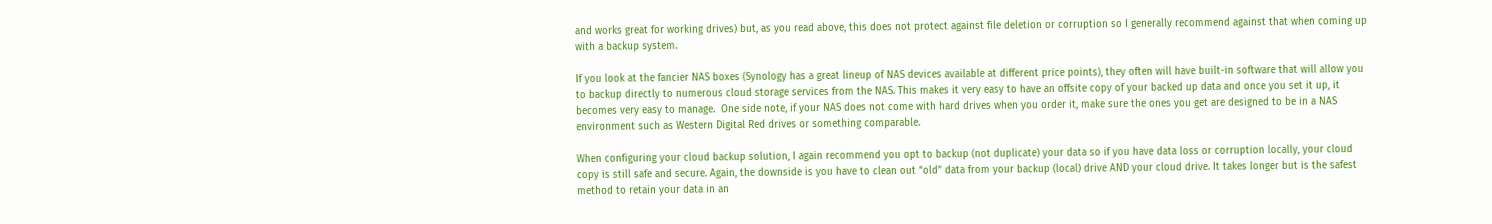and works great for working drives) but, as you read above, this does not protect against file deletion or corruption so I generally recommend against that when coming up with a backup system.

If you look at the fancier NAS boxes (Synology has a great lineup of NAS devices available at different price points), they often will have built-in software that will allow you to backup directly to numerous cloud storage services from the NAS. This makes it very easy to have an offsite copy of your backed up data and once you set it up, it becomes very easy to manage.  One side note, if your NAS does not come with hard drives when you order it, make sure the ones you get are designed to be in a NAS environment such as Western Digital Red drives or something comparable.

When configuring your cloud backup solution, I again recommend you opt to backup (not duplicate) your data so if you have data loss or corruption locally, your cloud copy is still safe and secure. Again, the downside is you have to clean out “old” data from your backup (local) drive AND your cloud drive. It takes longer but is the safest method to retain your data in an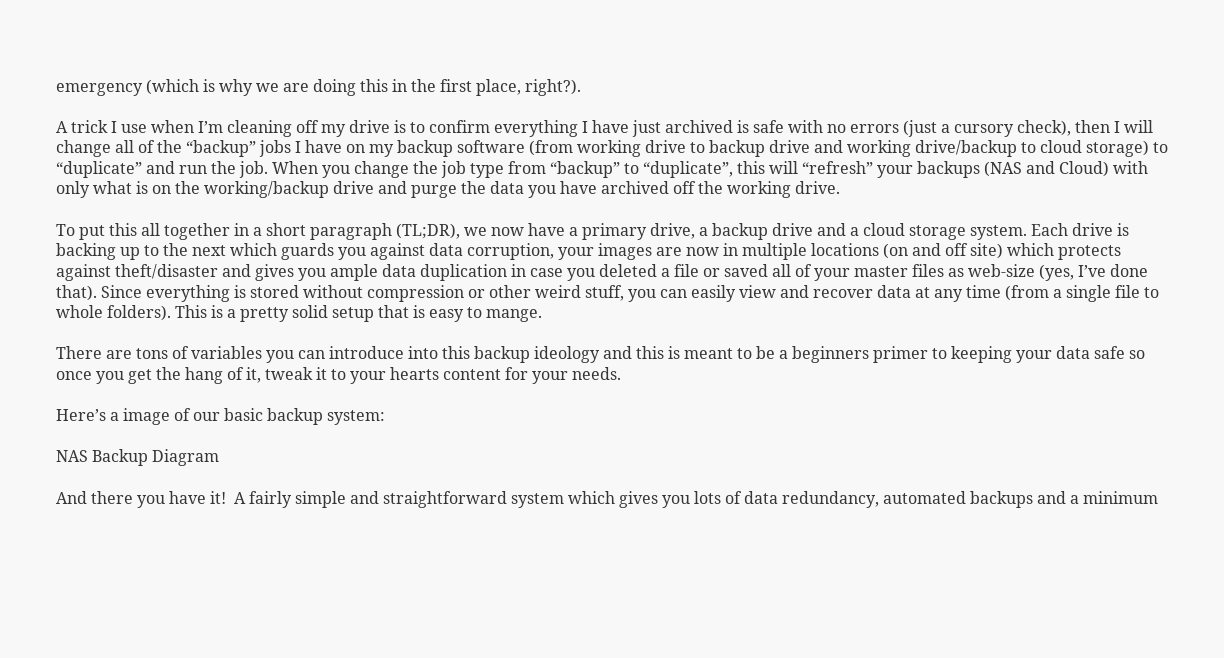emergency (which is why we are doing this in the first place, right?).

A trick I use when I’m cleaning off my drive is to confirm everything I have just archived is safe with no errors (just a cursory check), then I will change all of the “backup” jobs I have on my backup software (from working drive to backup drive and working drive/backup to cloud storage) to “duplicate” and run the job. When you change the job type from “backup” to “duplicate”, this will “refresh” your backups (NAS and Cloud) with only what is on the working/backup drive and purge the data you have archived off the working drive.

To put this all together in a short paragraph (TL;DR), we now have a primary drive, a backup drive and a cloud storage system. Each drive is backing up to the next which guards you against data corruption, your images are now in multiple locations (on and off site) which protects against theft/disaster and gives you ample data duplication in case you deleted a file or saved all of your master files as web-size (yes, I’ve done that). Since everything is stored without compression or other weird stuff, you can easily view and recover data at any time (from a single file to whole folders). This is a pretty solid setup that is easy to mange.

There are tons of variables you can introduce into this backup ideology and this is meant to be a beginners primer to keeping your data safe so once you get the hang of it, tweak it to your hearts content for your needs.

Here’s a image of our basic backup system:

NAS Backup Diagram

And there you have it!  A fairly simple and straightforward system which gives you lots of data redundancy, automated backups and a minimum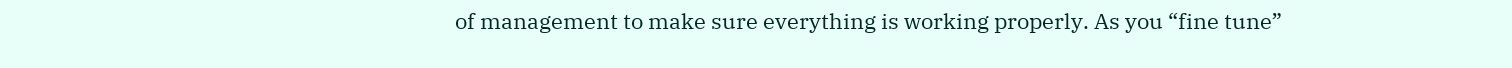of management to make sure everything is working properly. As you “fine tune”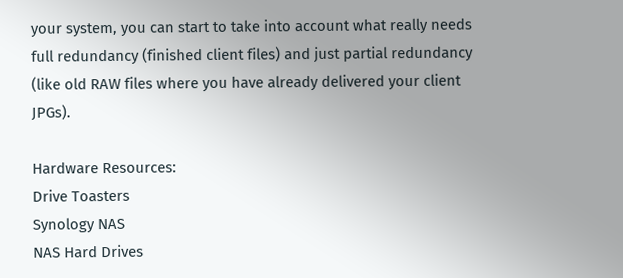your system, you can start to take into account what really needs full redundancy (finished client files) and just partial redundancy (like old RAW files where you have already delivered your client JPGs).

Hardware Resources:
Drive Toasters
Synology NAS
NAS Hard Drives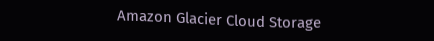Amazon Glacier Cloud Storage